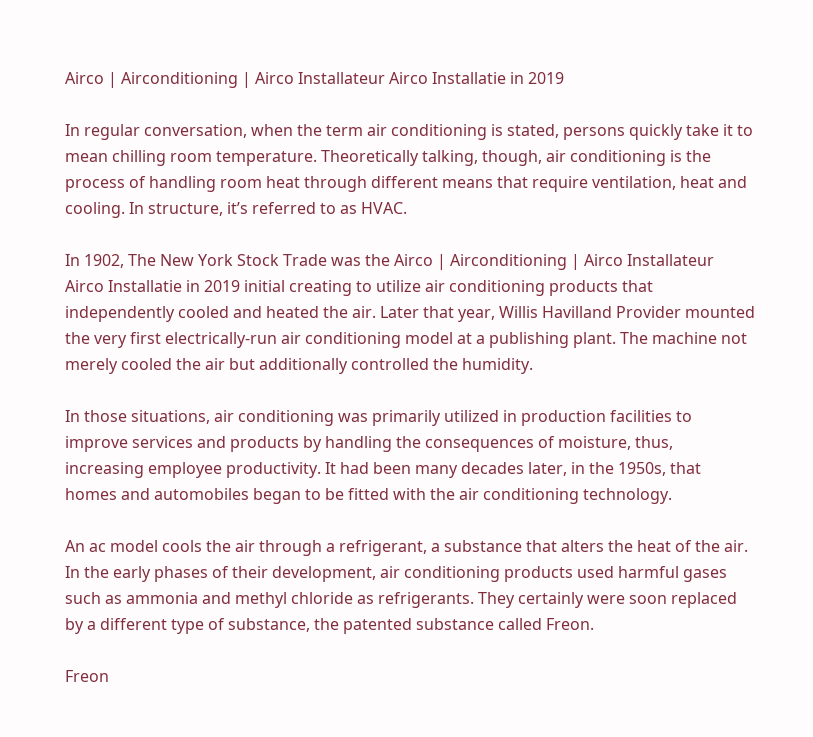Airco | Airconditioning | Airco Installateur Airco Installatie in 2019

In regular conversation, when the term air conditioning is stated, persons quickly take it to mean chilling room temperature. Theoretically talking, though, air conditioning is the process of handling room heat through different means that require ventilation, heat and cooling. In structure, it’s referred to as HVAC.

In 1902, The New York Stock Trade was the Airco | Airconditioning | Airco Installateur Airco Installatie in 2019 initial creating to utilize air conditioning products that independently cooled and heated the air. Later that year, Willis Havilland Provider mounted the very first electrically-run air conditioning model at a publishing plant. The machine not merely cooled the air but additionally controlled the humidity.

In those situations, air conditioning was primarily utilized in production facilities to improve services and products by handling the consequences of moisture, thus, increasing employee productivity. It had been many decades later, in the 1950s, that homes and automobiles began to be fitted with the air conditioning technology.

An ac model cools the air through a refrigerant, a substance that alters the heat of the air. In the early phases of their development, air conditioning products used harmful gases such as ammonia and methyl chloride as refrigerants. They certainly were soon replaced by a different type of substance, the patented substance called Freon.

Freon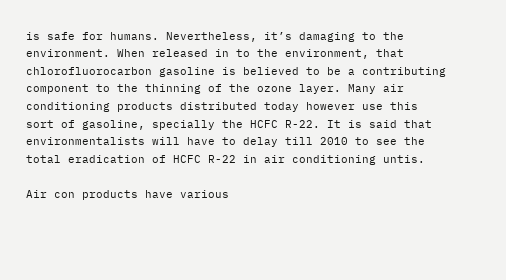is safe for humans. Nevertheless, it’s damaging to the environment. When released in to the environment, that chlorofluorocarbon gasoline is believed to be a contributing component to the thinning of the ozone layer. Many air conditioning products distributed today however use this sort of gasoline, specially the HCFC R-22. It is said that environmentalists will have to delay till 2010 to see the total eradication of HCFC R-22 in air conditioning untis.

Air con products have various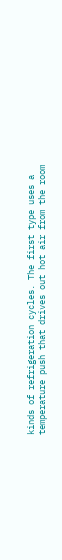kinds of refrigeration cycles. The first type uses a temperature push that drives out hot air from the room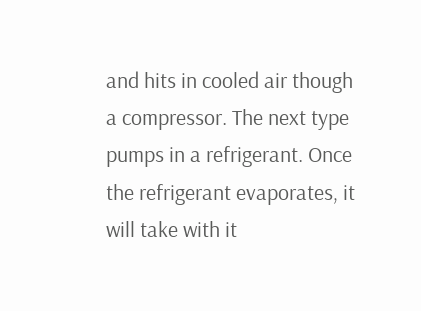and hits in cooled air though a compressor. The next type pumps in a refrigerant. Once the refrigerant evaporates, it will take with it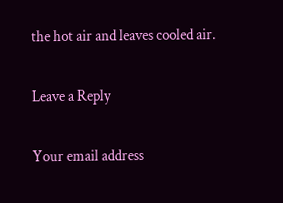the hot air and leaves cooled air.

Leave a Reply

Your email address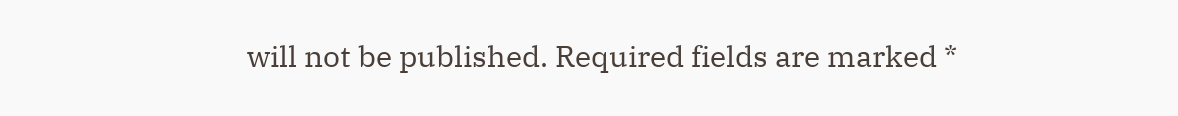will not be published. Required fields are marked *